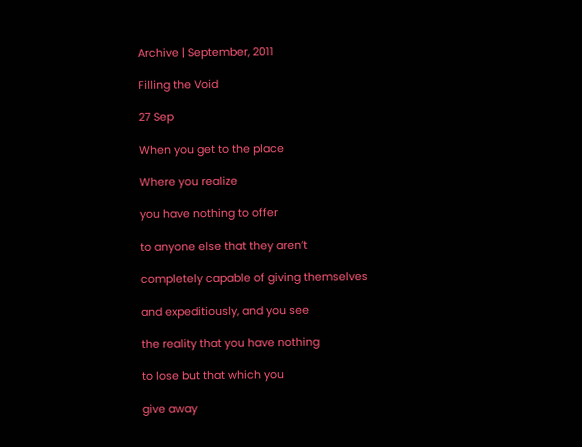Archive | September, 2011

Filling the Void

27 Sep

When you get to the place

Where you realize

you have nothing to offer

to anyone else that they aren’t

completely capable of giving themselves

and expeditiously, and you see

the reality that you have nothing

to lose but that which you

give away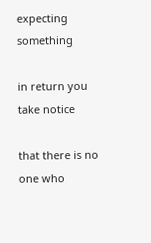expecting something

in return you take notice

that there is no one who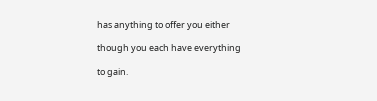has anything to offer you either

though you each have everything

to gain.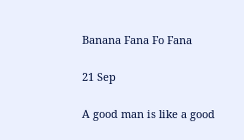Banana Fana Fo Fana

21 Sep

A good man is like a good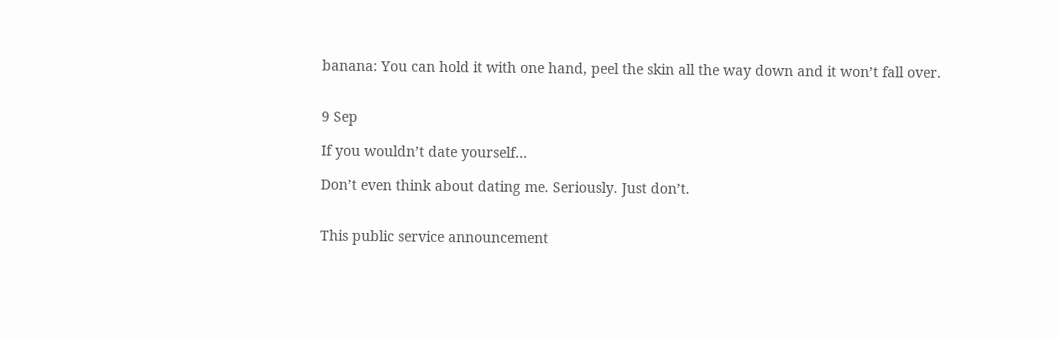banana: You can hold it with one hand, peel the skin all the way down and it won’t fall over.


9 Sep

If you wouldn’t date yourself…

Don’t even think about dating me. Seriously. Just don’t.


This public service announcement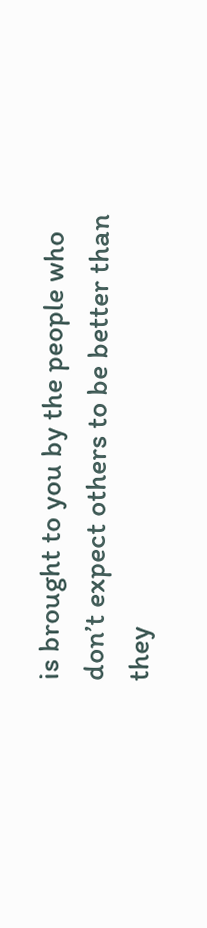is brought to you by the people who don’t expect others to be better than they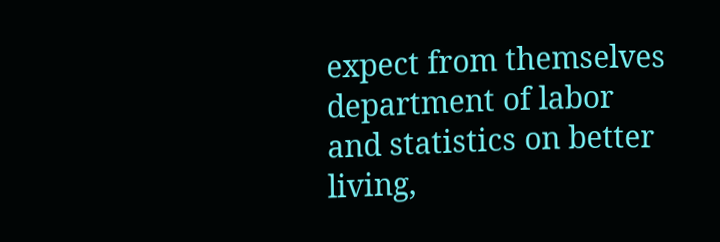expect from themselves department of labor and statistics on better living,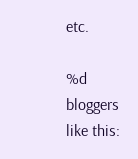etc.

%d bloggers like this: